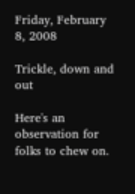Friday, February 8, 2008

Trickle, down and out

Here's an observation for folks to chew on.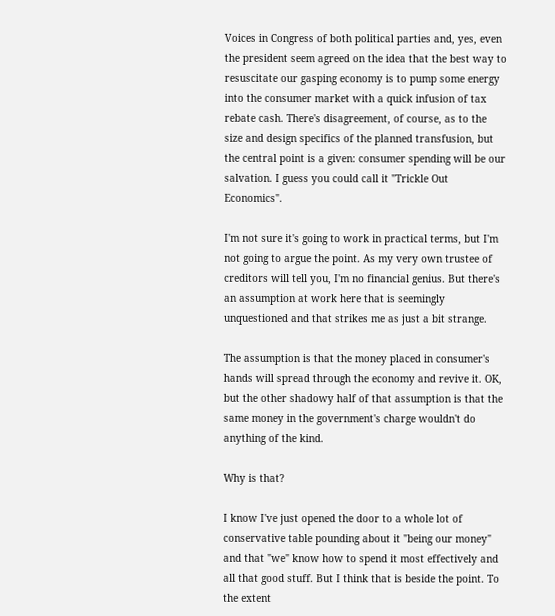Voices in Congress of both political parties and, yes, even the president seem agreed on the idea that the best way to resuscitate our gasping economy is to pump some energy into the consumer market with a quick infusion of tax rebate cash. There's disagreement, of course, as to the size and design specifics of the planned transfusion, but the central point is a given: consumer spending will be our salvation. I guess you could call it "Trickle Out Economics".

I'm not sure it's going to work in practical terms, but I'm not going to argue the point. As my very own trustee of creditors will tell you, I'm no financial genius. But there's an assumption at work here that is seemingly unquestioned and that strikes me as just a bit strange.

The assumption is that the money placed in consumer's hands will spread through the economy and revive it. OK, but the other shadowy half of that assumption is that the same money in the government's charge wouldn't do anything of the kind.

Why is that?

I know I've just opened the door to a whole lot of conservative table pounding about it "being our money" and that "we" know how to spend it most effectively and all that good stuff. But I think that is beside the point. To the extent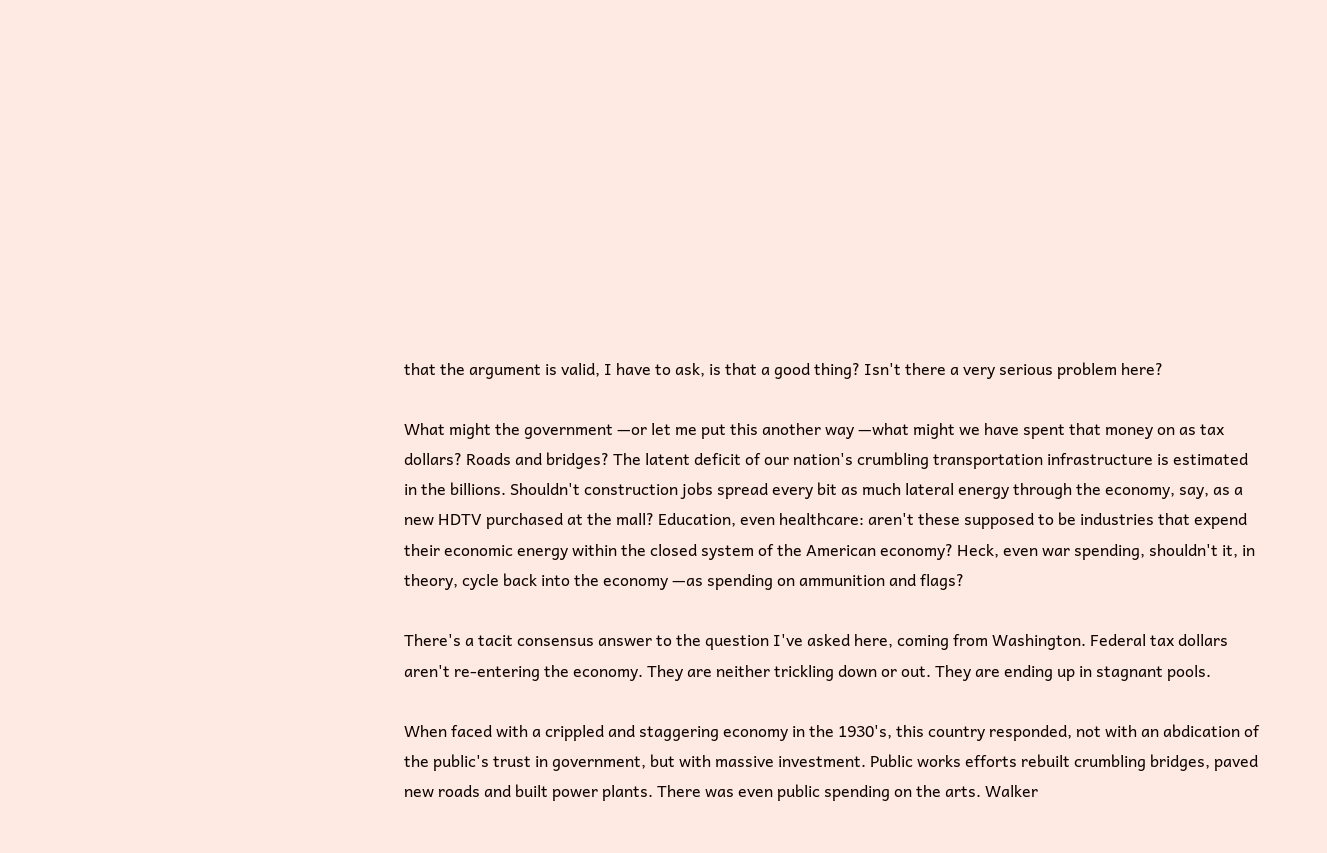that the argument is valid, I have to ask, is that a good thing? Isn't there a very serious problem here?

What might the government —or let me put this another way —what might we have spent that money on as tax dollars? Roads and bridges? The latent deficit of our nation's crumbling transportation infrastructure is estimated in the billions. Shouldn't construction jobs spread every bit as much lateral energy through the economy, say, as a new HDTV purchased at the mall? Education, even healthcare: aren't these supposed to be industries that expend their economic energy within the closed system of the American economy? Heck, even war spending, shouldn't it, in theory, cycle back into the economy —as spending on ammunition and flags?

There's a tacit consensus answer to the question I've asked here, coming from Washington. Federal tax dollars aren't re-entering the economy. They are neither trickling down or out. They are ending up in stagnant pools.

When faced with a crippled and staggering economy in the 1930's, this country responded, not with an abdication of the public's trust in government, but with massive investment. Public works efforts rebuilt crumbling bridges, paved new roads and built power plants. There was even public spending on the arts. Walker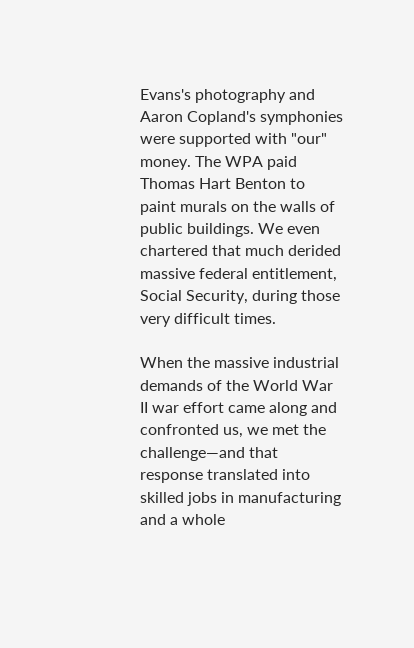Evans's photography and Aaron Copland's symphonies were supported with "our" money. The WPA paid Thomas Hart Benton to paint murals on the walls of public buildings. We even chartered that much derided massive federal entitlement, Social Security, during those very difficult times.

When the massive industrial demands of the World War II war effort came along and confronted us, we met the challenge—and that response translated into skilled jobs in manufacturing and a whole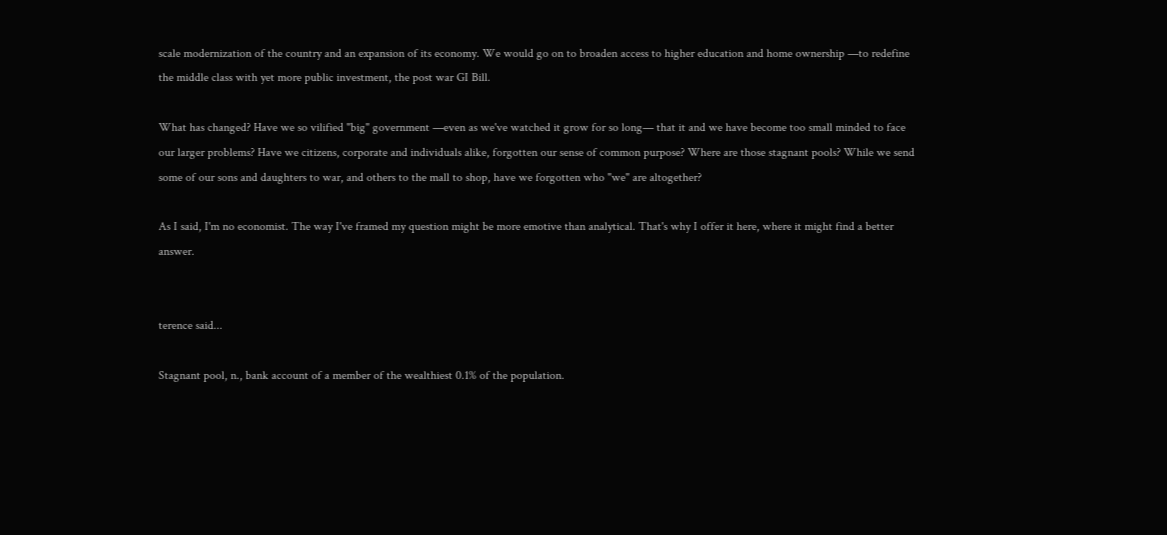scale modernization of the country and an expansion of its economy. We would go on to broaden access to higher education and home ownership —to redefine the middle class with yet more public investment, the post war GI Bill.

What has changed? Have we so vilified "big" government —even as we've watched it grow for so long— that it and we have become too small minded to face our larger problems? Have we citizens, corporate and individuals alike, forgotten our sense of common purpose? Where are those stagnant pools? While we send some of our sons and daughters to war, and others to the mall to shop, have we forgotten who "we" are altogether?

As I said, I'm no economist. The way I've framed my question might be more emotive than analytical. That's why I offer it here, where it might find a better answer.


terence said...

Stagnant pool, n., bank account of a member of the wealthiest 0.1% of the population.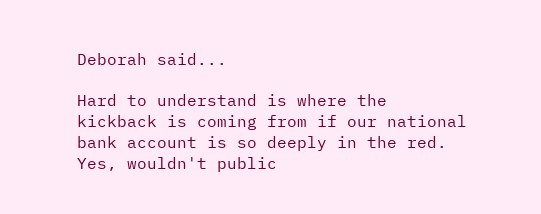Deborah said...

Hard to understand is where the kickback is coming from if our national bank account is so deeply in the red. Yes, wouldn't public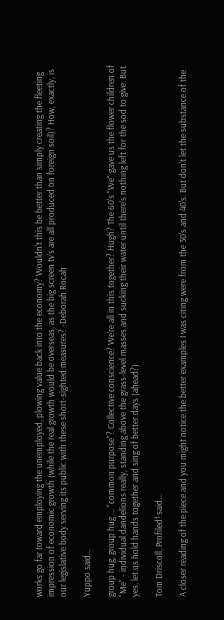works go far toward employing the unemployed, plowing value back into the economy? Wouldn't this be better than simply creating the fleeting impression of economic growth (while the real growth would be overseas, as the big screen tv's are all produced on foreign soil)? How, exactly, is our legislative body serving its public with these short-sighted measures? -Deborah Rocah

Yuppo said...

group hug, group hug ... "common purpose"? Collective conscience? We're all in this together? Hugh? The 60's "We" gave us the flower children of "Me" - individual dandelions really, standing above the grass-level masses and sucking their water until there's nothing left for the sod to give. But yes, let us hold hands together and sing of better days (ahead?)

Tom Driscoll, Profiled! said...

A closer reading of the piece and you might notice the better examples I was citing were from the 30's and 40's. But don't let the substance of the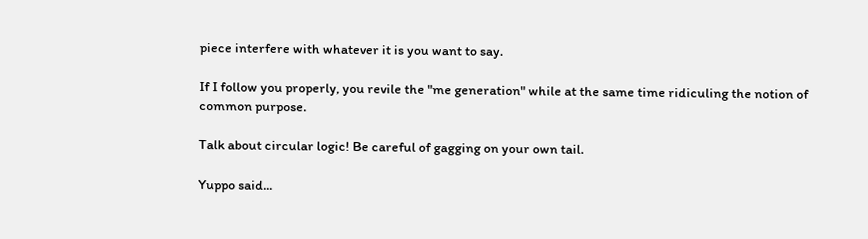piece interfere with whatever it is you want to say.

If I follow you properly, you revile the "me generation" while at the same time ridiculing the notion of common purpose.

Talk about circular logic! Be careful of gagging on your own tail.

Yuppo said...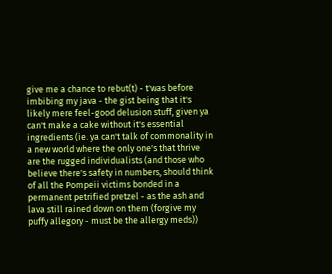give me a chance to rebut(t) - t'was before imbibing my java - the gist being that it's likely mere feel-good delusion stuff, given ya can't make a cake without it's essential ingredients (ie. ya can't talk of commonality in a new world where the only one's that thrive are the rugged individualists (and those who believe there's safety in numbers, should think of all the Pompeii victims bonded in a permanent petrified pretzel - as the ash and lava still rained down on them (forgive my puffy allegory - must be the allergy meds))